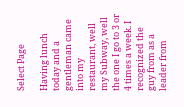Select Page

Having lunch today and a gentleman came into my restaurant, well my Subway, well the one I go to 3 or 4 times a week. I recognized the guy from as a leader from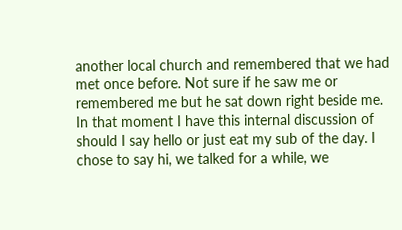another local church and remembered that we had met once before. Not sure if he saw me or remembered me but he sat down right beside me. In that moment I have this internal discussion of should I say hello or just eat my sub of the day. I chose to say hi, we talked for a while, we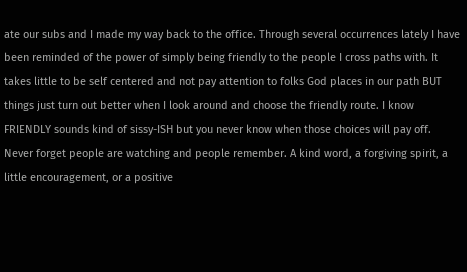ate our subs and I made my way back to the office. Through several occurrences lately I have been reminded of the power of simply being friendly to the people I cross paths with. It takes little to be self centered and not pay attention to folks God places in our path BUT things just turn out better when I look around and choose the friendly route. I know FRIENDLY sounds kind of sissy-ISH but you never know when those choices will pay off. Never forget people are watching and people remember. A kind word, a forgiving spirit, a little encouragement, or a positive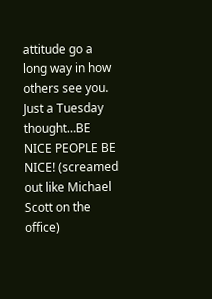attitude go a long way in how others see you. Just a Tuesday thought…BE NICE PEOPLE BE NICE! (screamed out like Michael Scott on the office)